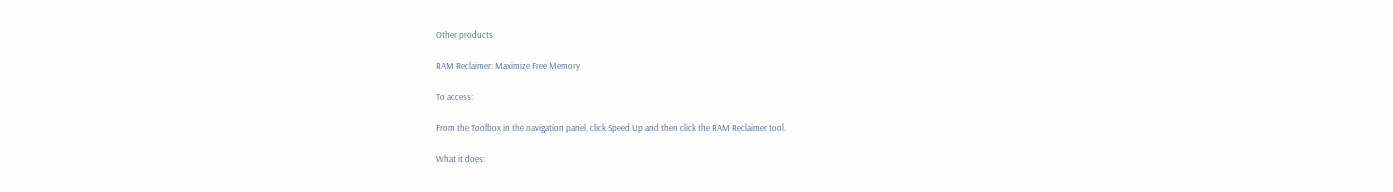Other products

RAM Reclaimer: Maximize Free Memory

To access:

From the Toolbox in the navigation panel, click Speed Up and then click the RAM Reclaimer tool.

What it does: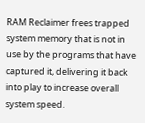RAM Reclaimer frees trapped system memory that is not in use by the programs that have captured it, delivering it back into play to increase overall system speed.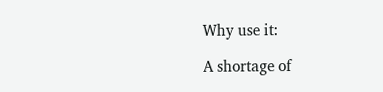Why use it:

A shortage of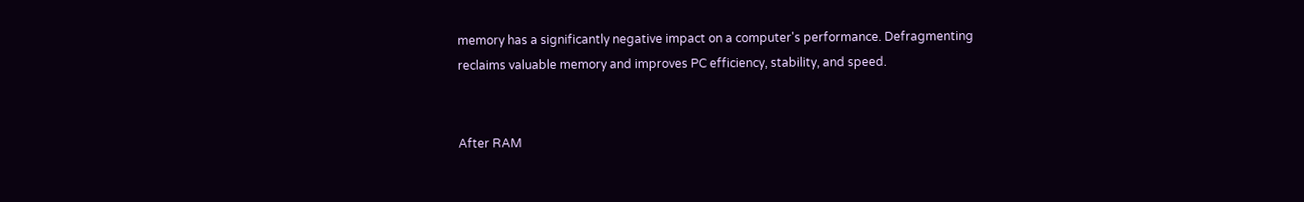memory has a significantly negative impact on a computer's performance. Defragmenting reclaims valuable memory and improves PC efficiency, stability, and speed.


After RAM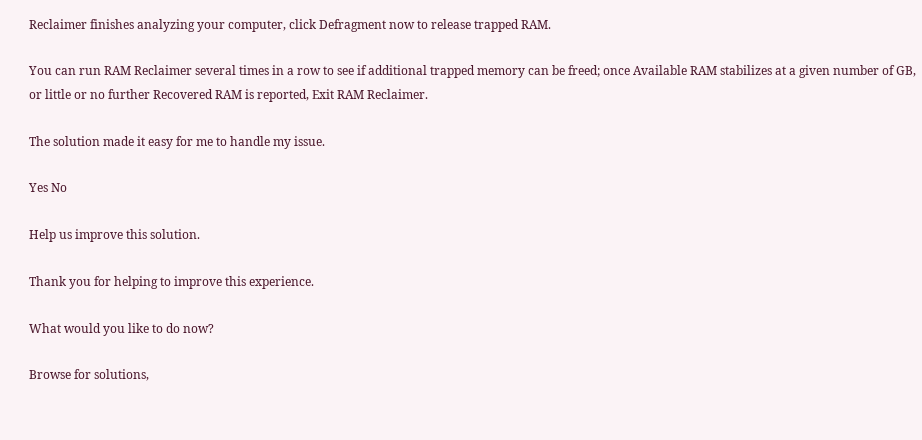Reclaimer finishes analyzing your computer, click Defragment now to release trapped RAM.

You can run RAM Reclaimer several times in a row to see if additional trapped memory can be freed; once Available RAM stabilizes at a given number of GB, or little or no further Recovered RAM is reported, Exit RAM Reclaimer.

The solution made it easy for me to handle my issue.

Yes No

Help us improve this solution.

Thank you for helping to improve this experience.

What would you like to do now?

Browse for solutions,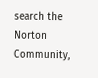search the Norton Community,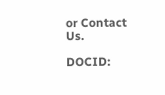or Contact Us.

DOCID: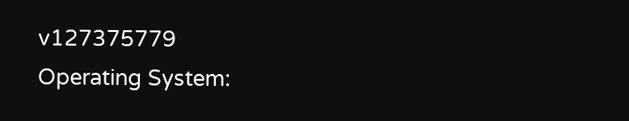v127375779
Operating System: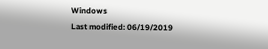Windows
Last modified: 06/19/2019